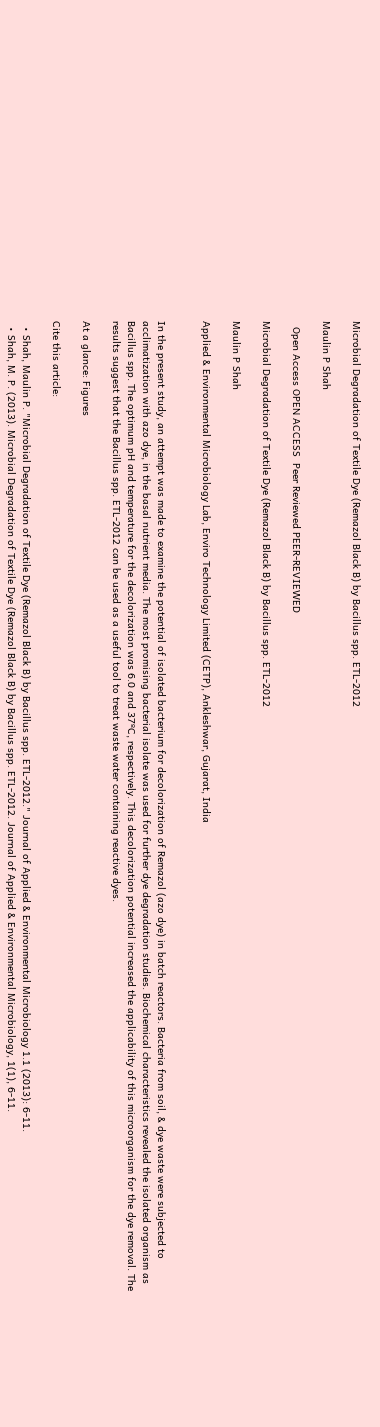Microbial Degradation of Textile Dye (Remazol Black B) by Bacillus spp. ETL-2012

Maulin P Shah

  Open Access OPEN ACCESS  Peer Reviewed PEER-REVIEWED

Microbial Degradation of Textile Dye (Remazol Black B) by Bacillus spp. ETL-2012

Maulin P Shah

Applied & Environmental Microbiology Lab, Enviro Technology Limited (CETP), Ankleshwar, Gujarat, India


In the present study, an attempt was made to examine the potential of isolated bacterium for decolorization of Remazol (azo dye) in batch reactors. Bacteria from soil, & dye waste were subjected to acclimatization with azo dye, in the basal nutrient media. The most promising bacterial isolate was used for further dye degradation studies. Biochemical characteristics revealed the isolated organism as Bacillus spp. The optimum pH and temperature for the decolorization was 6.0 and 37ºC, respectively. This decolorization potential increased the applicability of this microorganism for the dye removal. The results suggest that the Bacillus spp. ETL-2012 can be used as a useful tool to treat waste water containing reactive dyes.

At a glance: Figures

Cite this article:

  • Shah, Maulin P. "Microbial Degradation of Textile Dye (Remazol Black B) by Bacillus spp. ETL-2012." Journal of Applied & Environmental Microbiology 1.1 (2013): 6-11.
  • Shah, M. P. (2013). Microbial Degradation of Textile Dye (Remazol Black B) by Bacillus spp. ETL-2012. Journal of Applied & Environmental Microbiology, 1(1), 6-11.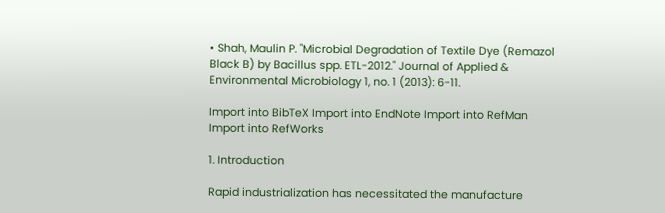• Shah, Maulin P. "Microbial Degradation of Textile Dye (Remazol Black B) by Bacillus spp. ETL-2012." Journal of Applied & Environmental Microbiology 1, no. 1 (2013): 6-11.

Import into BibTeX Import into EndNote Import into RefMan Import into RefWorks

1. Introduction

Rapid industrialization has necessitated the manufacture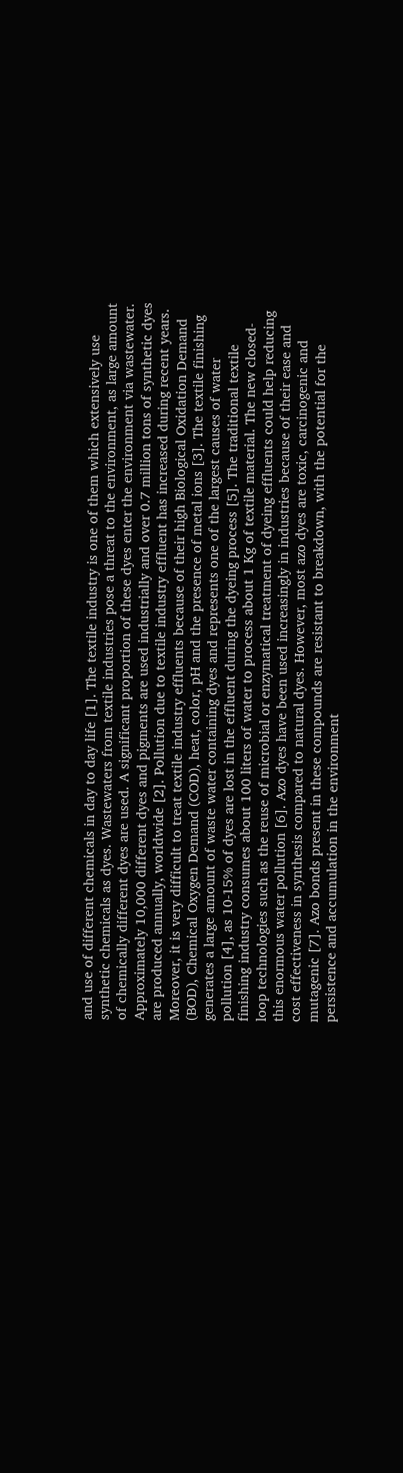and use of different chemicals in day to day life [1]. The textile industry is one of them which extensively use synthetic chemicals as dyes. Wastewaters from textile industries pose a threat to the environment, as large amount of chemically different dyes are used. A significant proportion of these dyes enter the environment via wastewater. Approximately 10,000 different dyes and pigments are used industrially and over 0.7 million tons of synthetic dyes are produced annually, worldwide [2]. Pollution due to textile industry effluent has increased during recent years. Moreover, it is very difficult to treat textile industry effluents because of their high Biological Oxidation Demand (BOD), Chemical Oxygen Demand (COD), heat, color, pH and the presence of metal ions [3]. The textile finishing generates a large amount of waste water containing dyes and represents one of the largest causes of water pollution [4], as 10-15% of dyes are lost in the effluent during the dyeing process [5]. The traditional textile finishing industry consumes about 100 liters of water to process about 1 Kg of textile material. The new closed-loop technologies such as the reuse of microbial or enzymatical treatment of dyeing effluents could help reducing this enormous water pollution [6]. Azo dyes have been used increasingly in industries because of their ease and cost effectiveness in synthesis compared to natural dyes. However, most azo dyes are toxic, carcinogenic and mutagenic [7]. Azo bonds present in these compounds are resistant to breakdown, with the potential for the persistence and accumulation in the environment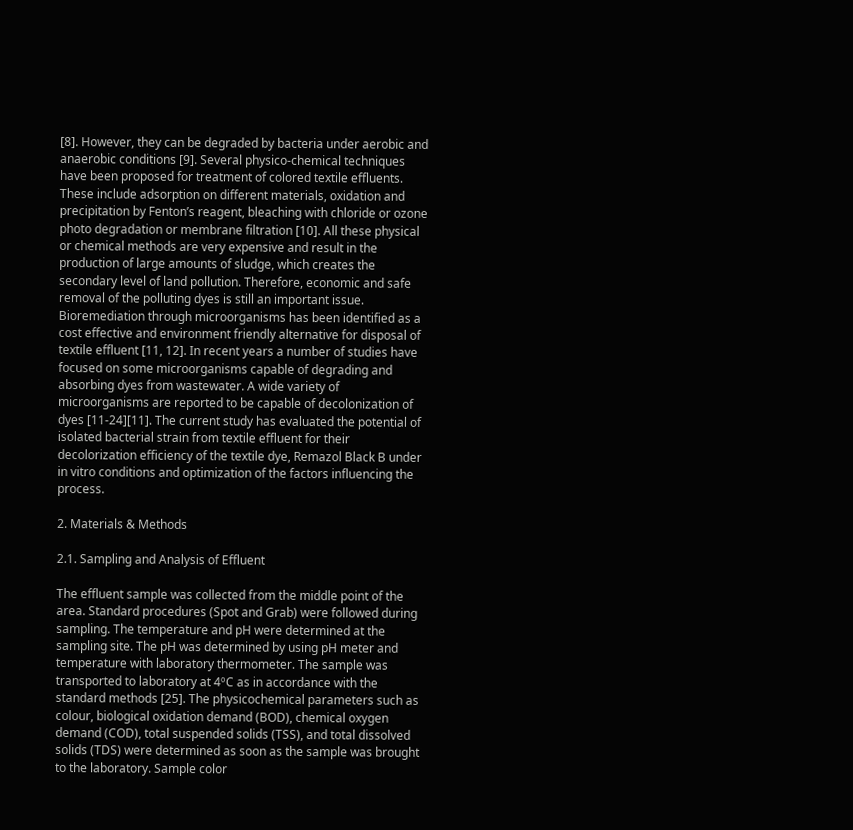[8]. However, they can be degraded by bacteria under aerobic and anaerobic conditions [9]. Several physico-chemical techniques have been proposed for treatment of colored textile effluents. These include adsorption on different materials, oxidation and precipitation by Fenton’s reagent, bleaching with chloride or ozone photo degradation or membrane filtration [10]. All these physical or chemical methods are very expensive and result in the production of large amounts of sludge, which creates the secondary level of land pollution. Therefore, economic and safe removal of the polluting dyes is still an important issue. Bioremediation through microorganisms has been identified as a cost effective and environment friendly alternative for disposal of textile effluent [11, 12]. In recent years a number of studies have focused on some microorganisms capable of degrading and absorbing dyes from wastewater. A wide variety of microorganisms are reported to be capable of decolonization of dyes [11-24][11]. The current study has evaluated the potential of isolated bacterial strain from textile effluent for their decolorization efficiency of the textile dye, Remazol Black B under in vitro conditions and optimization of the factors influencing the process.

2. Materials & Methods

2.1. Sampling and Analysis of Effluent

The effluent sample was collected from the middle point of the area. Standard procedures (Spot and Grab) were followed during sampling. The temperature and pH were determined at the sampling site. The pH was determined by using pH meter and temperature with laboratory thermometer. The sample was transported to laboratory at 4ºC as in accordance with the standard methods [25]. The physicochemical parameters such as colour, biological oxidation demand (BOD), chemical oxygen demand (COD), total suspended solids (TSS), and total dissolved solids (TDS) were determined as soon as the sample was brought to the laboratory. Sample color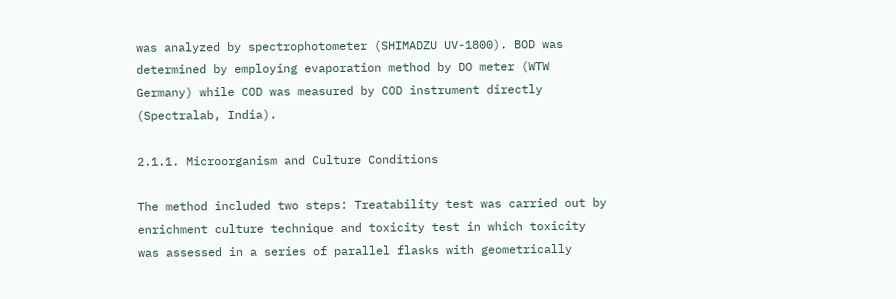was analyzed by spectrophotometer (SHIMADZU UV-1800). BOD was determined by employing evaporation method by DO meter (WTW Germany) while COD was measured by COD instrument directly (Spectralab, India).

2.1.1. Microorganism and Culture Conditions

The method included two steps: Treatability test was carried out by enrichment culture technique and toxicity test in which toxicity was assessed in a series of parallel flasks with geometrically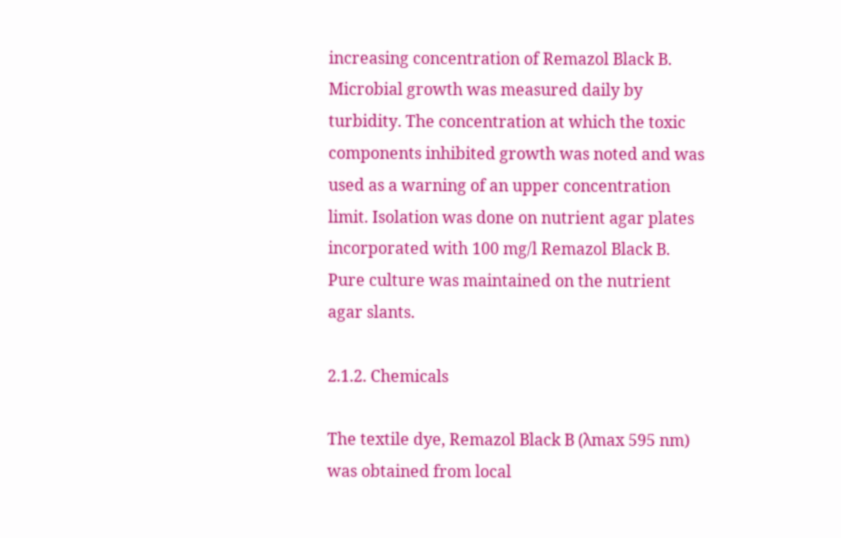increasing concentration of Remazol Black B. Microbial growth was measured daily by turbidity. The concentration at which the toxic components inhibited growth was noted and was used as a warning of an upper concentration limit. Isolation was done on nutrient agar plates incorporated with 100 mg/l Remazol Black B. Pure culture was maintained on the nutrient agar slants.

2.1.2. Chemicals

The textile dye, Remazol Black B (λmax 595 nm) was obtained from local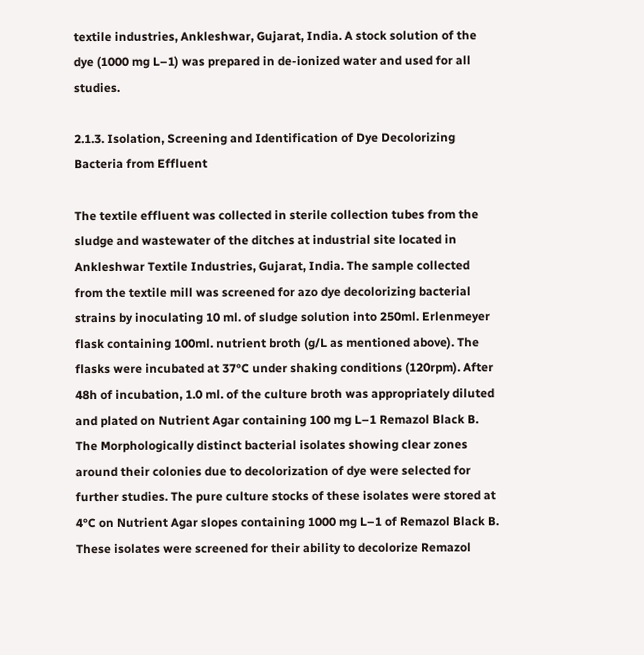textile industries, Ankleshwar, Gujarat, India. A stock solution of the dye (1000 mg L–1) was prepared in de-ionized water and used for all studies.

2.1.3. Isolation, Screening and Identification of Dye Decolorizing Bacteria from Effluent

The textile effluent was collected in sterile collection tubes from the sludge and wastewater of the ditches at industrial site located in Ankleshwar Textile Industries, Gujarat, India. The sample collected from the textile mill was screened for azo dye decolorizing bacterial strains by inoculating 10 ml. of sludge solution into 250ml. Erlenmeyer flask containing 100ml. nutrient broth (g/L as mentioned above). The flasks were incubated at 37°C under shaking conditions (120rpm). After 48h of incubation, 1.0 ml. of the culture broth was appropriately diluted and plated on Nutrient Agar containing 100 mg L–1 Remazol Black B. The Morphologically distinct bacterial isolates showing clear zones around their colonies due to decolorization of dye were selected for further studies. The pure culture stocks of these isolates were stored at 4°C on Nutrient Agar slopes containing 1000 mg L–1 of Remazol Black B. These isolates were screened for their ability to decolorize Remazol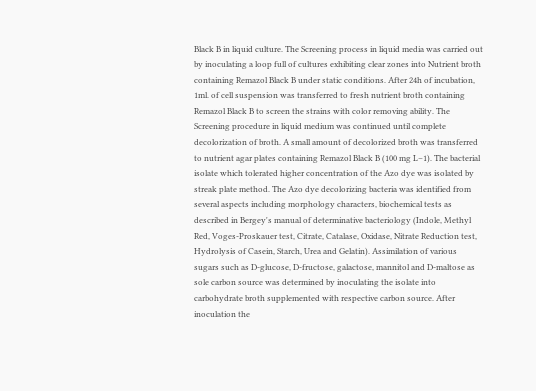Black B in liquid culture. The Screening process in liquid media was carried out by inoculating a loop full of cultures exhibiting clear zones into Nutrient broth containing Remazol Black B under static conditions. After 24h of incubation, 1ml. of cell suspension was transferred to fresh nutrient broth containing Remazol Black B to screen the strains with color removing ability. The Screening procedure in liquid medium was continued until complete decolorization of broth. A small amount of decolorized broth was transferred to nutrient agar plates containing Remazol Black B (100 mg L–1). The bacterial isolate which tolerated higher concentration of the Azo dye was isolated by streak plate method. The Azo dye decolorizing bacteria was identified from several aspects including morphology characters, biochemical tests as described in Bergey's manual of determinative bacteriology (Indole, Methyl Red, Voges-Proskauer test, Citrate, Catalase, Oxidase, Nitrate Reduction test, Hydrolysis of Casein, Starch, Urea and Gelatin). Assimilation of various sugars such as D-glucose, D-fructose, galactose, mannitol and D-maltose as sole carbon source was determined by inoculating the isolate into carbohydrate broth supplemented with respective carbon source. After inoculation the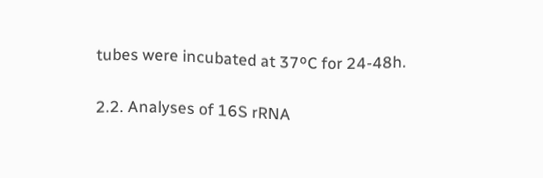tubes were incubated at 37ºC for 24-48h.

2.2. Analyses of 16S rRNA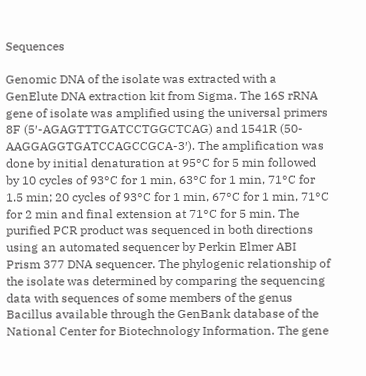Sequences

Genomic DNA of the isolate was extracted with a GenElute DNA extraction kit from Sigma. The 16S rRNA gene of isolate was amplified using the universal primers 8F (5′-AGAGTTTGATCCTGGCTCAG) and 1541R (50-AAGGAGGTGATCCAGCCGCA-3′). The amplification was done by initial denaturation at 95°C for 5 min followed by 10 cycles of 93°C for 1 min, 63°C for 1 min, 71°C for 1.5 min; 20 cycles of 93°C for 1 min, 67°C for 1 min, 71°C for 2 min and final extension at 71°C for 5 min. The purified PCR product was sequenced in both directions using an automated sequencer by Perkin Elmer ABI Prism 377 DNA sequencer. The phylogenic relationship of the isolate was determined by comparing the sequencing data with sequences of some members of the genus Bacillus available through the GenBank database of the National Center for Biotechnology Information. The gene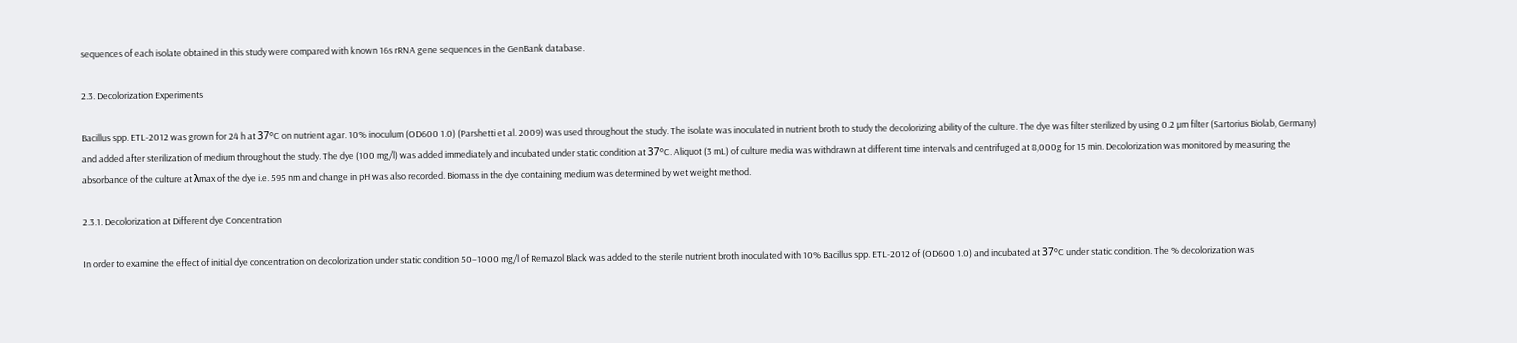sequences of each isolate obtained in this study were compared with known 16s rRNA gene sequences in the GenBank database.

2.3. Decolorization Experiments

Bacillus spp. ETL-2012 was grown for 24 h at 37ºC on nutrient agar. 10% inoculum (OD600 1.0) (Parshetti et al. 2009) was used throughout the study. The isolate was inoculated in nutrient broth to study the decolorizing ability of the culture. The dye was filter sterilized by using 0.2 µm filter (Sartorius Biolab, Germany) and added after sterilization of medium throughout the study. The dye (100 mg/l) was added immediately and incubated under static condition at 37ºC. Aliquot (3 mL) of culture media was withdrawn at different time intervals and centrifuged at 8,000g for 15 min. Decolorization was monitored by measuring the absorbance of the culture at λmax of the dye i.e. 595 nm and change in pH was also recorded. Biomass in the dye containing medium was determined by wet weight method.

2.3.1. Decolorization at Different dye Concentration

In order to examine the effect of initial dye concentration on decolorization under static condition 50–1000 mg/l of Remazol Black was added to the sterile nutrient broth inoculated with 10% Bacillus spp. ETL-2012 of (OD600 1.0) and incubated at 37ºC under static condition. The % decolorization was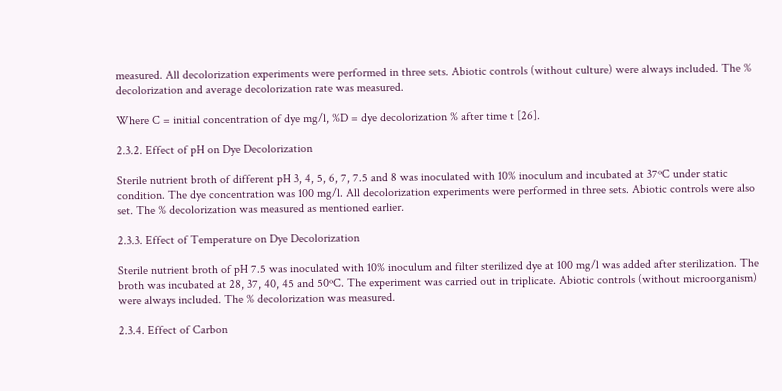measured. All decolorization experiments were performed in three sets. Abiotic controls (without culture) were always included. The % decolorization and average decolorization rate was measured.

Where C = initial concentration of dye mg/l, %D = dye decolorization % after time t [26].

2.3.2. Effect of pH on Dye Decolorization

Sterile nutrient broth of different pH 3, 4, 5, 6, 7, 7.5 and 8 was inoculated with 10% inoculum and incubated at 37ºC under static condition. The dye concentration was 100 mg/l. All decolorization experiments were performed in three sets. Abiotic controls were also set. The % decolorization was measured as mentioned earlier.

2.3.3. Effect of Temperature on Dye Decolorization

Sterile nutrient broth of pH 7.5 was inoculated with 10% inoculum and filter sterilized dye at 100 mg/l was added after sterilization. The broth was incubated at 28, 37, 40, 45 and 50ºC. The experiment was carried out in triplicate. Abiotic controls (without microorganism) were always included. The % decolorization was measured.

2.3.4. Effect of Carbon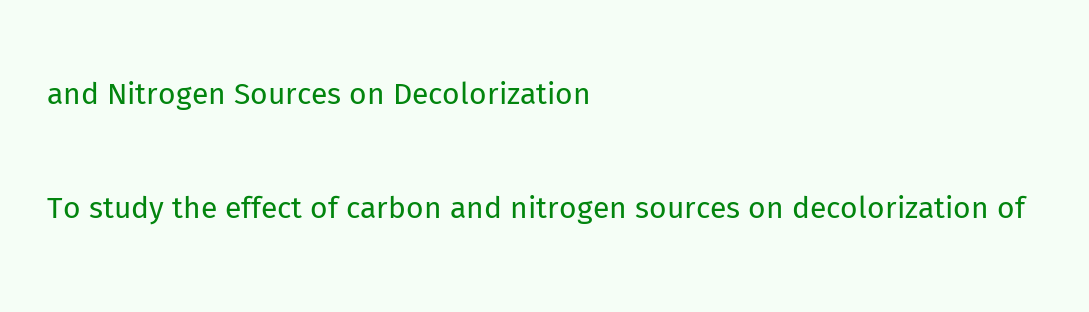and Nitrogen Sources on Decolorization

To study the effect of carbon and nitrogen sources on decolorization of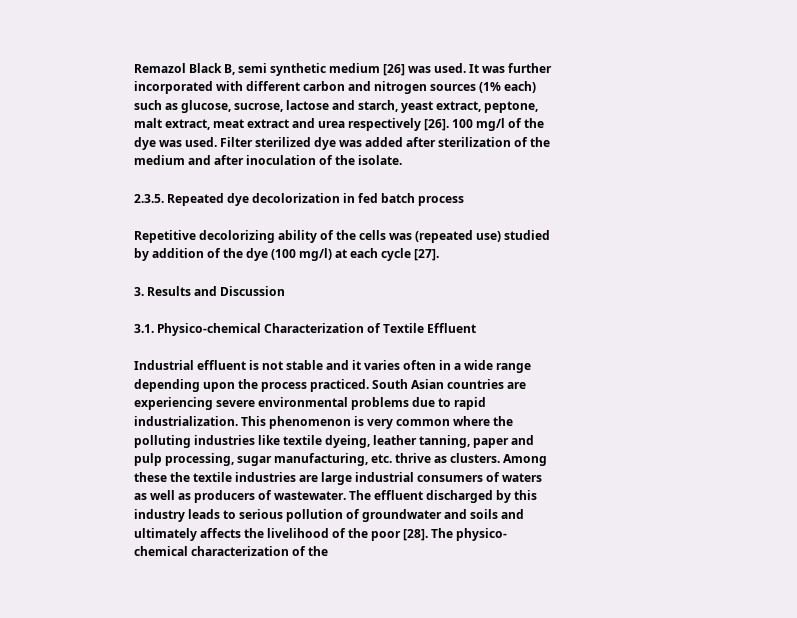Remazol Black B, semi synthetic medium [26] was used. It was further incorporated with different carbon and nitrogen sources (1% each) such as glucose, sucrose, lactose and starch, yeast extract, peptone, malt extract, meat extract and urea respectively [26]. 100 mg/l of the dye was used. Filter sterilized dye was added after sterilization of the medium and after inoculation of the isolate.

2.3.5. Repeated dye decolorization in fed batch process

Repetitive decolorizing ability of the cells was (repeated use) studied by addition of the dye (100 mg/l) at each cycle [27].

3. Results and Discussion

3.1. Physico-chemical Characterization of Textile Effluent

Industrial effluent is not stable and it varies often in a wide range depending upon the process practiced. South Asian countries are experiencing severe environmental problems due to rapid industrialization. This phenomenon is very common where the polluting industries like textile dyeing, leather tanning, paper and pulp processing, sugar manufacturing, etc. thrive as clusters. Among these the textile industries are large industrial consumers of waters as well as producers of wastewater. The effluent discharged by this industry leads to serious pollution of groundwater and soils and ultimately affects the livelihood of the poor [28]. The physico-chemical characterization of the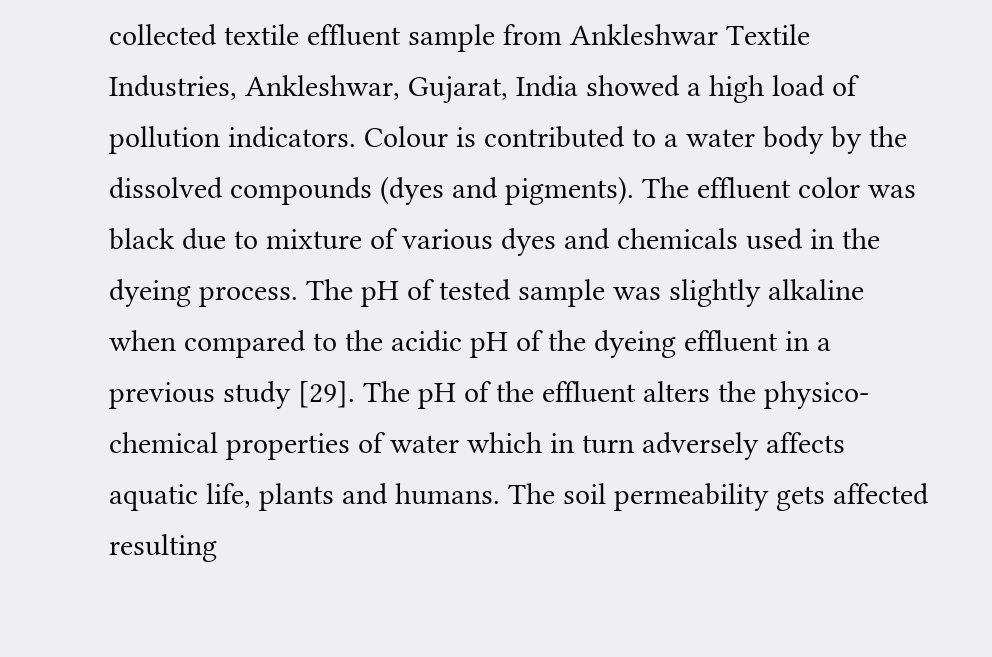collected textile effluent sample from Ankleshwar Textile Industries, Ankleshwar, Gujarat, India showed a high load of pollution indicators. Colour is contributed to a water body by the dissolved compounds (dyes and pigments). The effluent color was black due to mixture of various dyes and chemicals used in the dyeing process. The pH of tested sample was slightly alkaline when compared to the acidic pH of the dyeing effluent in a previous study [29]. The pH of the effluent alters the physico-chemical properties of water which in turn adversely affects aquatic life, plants and humans. The soil permeability gets affected resulting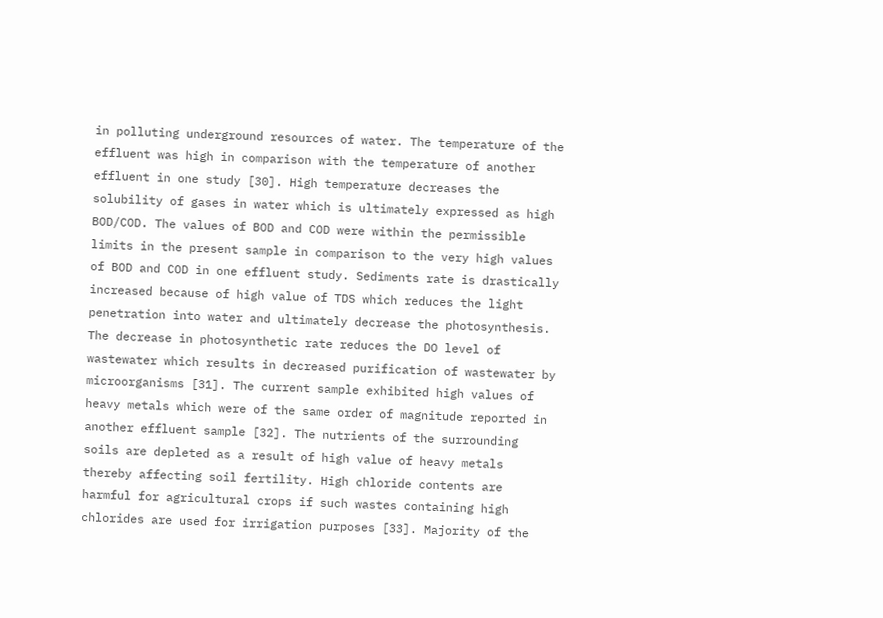in polluting underground resources of water. The temperature of the effluent was high in comparison with the temperature of another effluent in one study [30]. High temperature decreases the solubility of gases in water which is ultimately expressed as high BOD/COD. The values of BOD and COD were within the permissible limits in the present sample in comparison to the very high values of BOD and COD in one effluent study. Sediments rate is drastically increased because of high value of TDS which reduces the light penetration into water and ultimately decrease the photosynthesis. The decrease in photosynthetic rate reduces the DO level of wastewater which results in decreased purification of wastewater by microorganisms [31]. The current sample exhibited high values of heavy metals which were of the same order of magnitude reported in another effluent sample [32]. The nutrients of the surrounding soils are depleted as a result of high value of heavy metals thereby affecting soil fertility. High chloride contents are harmful for agricultural crops if such wastes containing high chlorides are used for irrigation purposes [33]. Majority of the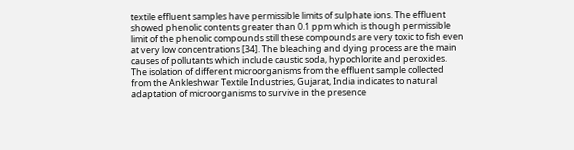textile effluent samples have permissible limits of sulphate ions. The effluent showed phenolic contents greater than 0.1 ppm which is though permissible limit of the phenolic compounds still these compounds are very toxic to fish even at very low concentrations [34]. The bleaching and dying process are the main causes of pollutants which include caustic soda, hypochlorite and peroxides. The isolation of different microorganisms from the effluent sample collected from the Ankleshwar Textile Industries, Gujarat, India indicates to natural adaptation of microorganisms to survive in the presence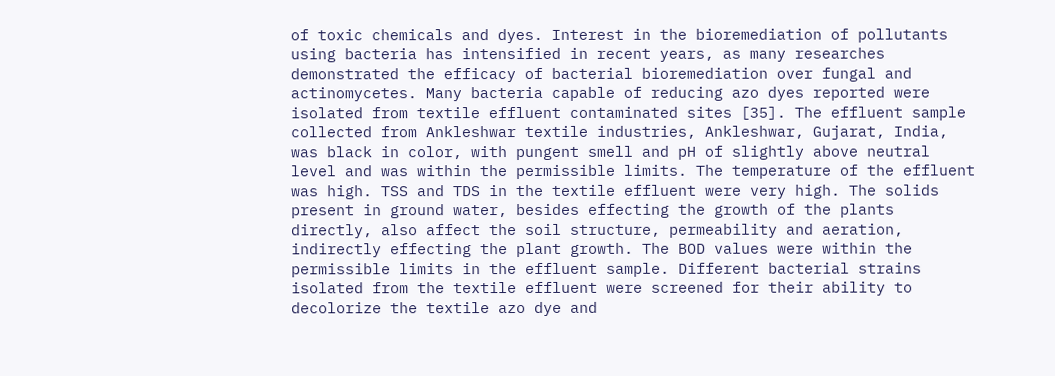of toxic chemicals and dyes. Interest in the bioremediation of pollutants using bacteria has intensified in recent years, as many researches demonstrated the efficacy of bacterial bioremediation over fungal and actinomycetes. Many bacteria capable of reducing azo dyes reported were isolated from textile effluent contaminated sites [35]. The effluent sample collected from Ankleshwar textile industries, Ankleshwar, Gujarat, India, was black in color, with pungent smell and pH of slightly above neutral level and was within the permissible limits. The temperature of the effluent was high. TSS and TDS in the textile effluent were very high. The solids present in ground water, besides effecting the growth of the plants directly, also affect the soil structure, permeability and aeration, indirectly effecting the plant growth. The BOD values were within the permissible limits in the effluent sample. Different bacterial strains isolated from the textile effluent were screened for their ability to decolorize the textile azo dye and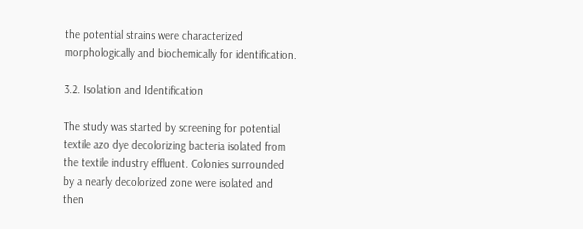the potential strains were characterized morphologically and biochemically for identification.

3.2. Isolation and Identification

The study was started by screening for potential textile azo dye decolorizing bacteria isolated from the textile industry effluent. Colonies surrounded by a nearly decolorized zone were isolated and then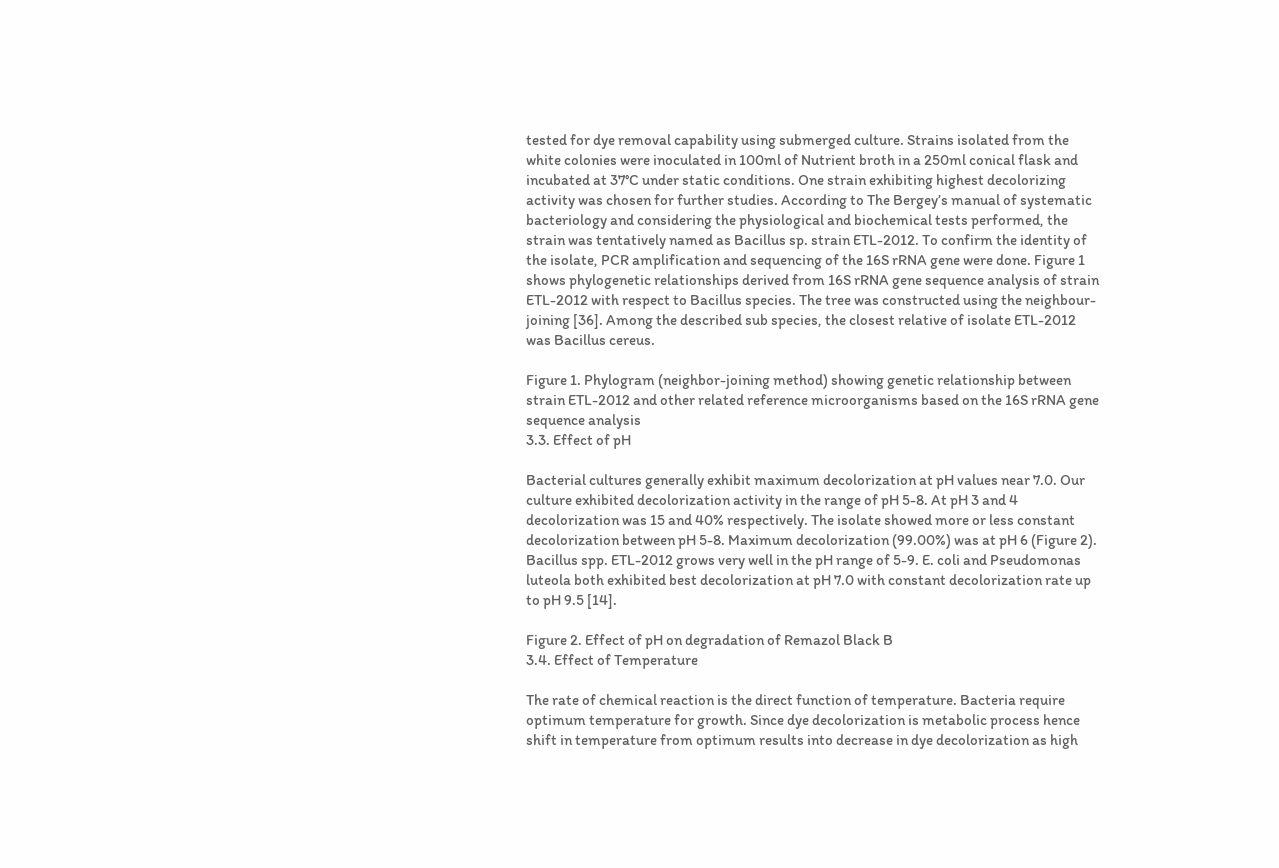tested for dye removal capability using submerged culture. Strains isolated from the white colonies were inoculated in 100ml of Nutrient broth in a 250ml conical flask and incubated at 37°C under static conditions. One strain exhibiting highest decolorizing activity was chosen for further studies. According to The Bergey’s manual of systematic bacteriology and considering the physiological and biochemical tests performed, the strain was tentatively named as Bacillus sp. strain ETL-2012. To confirm the identity of the isolate, PCR amplification and sequencing of the 16S rRNA gene were done. Figure 1 shows phylogenetic relationships derived from 16S rRNA gene sequence analysis of strain ETL-2012 with respect to Bacillus species. The tree was constructed using the neighbour-joining [36]. Among the described sub species, the closest relative of isolate ETL-2012 was Bacillus cereus.

Figure 1. Phylogram (neighbor-joining method) showing genetic relationship between strain ETL-2012 and other related reference microorganisms based on the 16S rRNA gene sequence analysis
3.3. Effect of pH

Bacterial cultures generally exhibit maximum decolorization at pH values near 7.0. Our culture exhibited decolorization activity in the range of pH 5-8. At pH 3 and 4 decolorization was 15 and 40% respectively. The isolate showed more or less constant decolorization between pH 5-8. Maximum decolorization (99.00%) was at pH 6 (Figure 2). Bacillus spp. ETL-2012 grows very well in the pH range of 5-9. E. coli and Pseudomonas luteola both exhibited best decolorization at pH 7.0 with constant decolorization rate up to pH 9.5 [14].

Figure 2. Effect of pH on degradation of Remazol Black B
3.4. Effect of Temperature

The rate of chemical reaction is the direct function of temperature. Bacteria require optimum temperature for growth. Since dye decolorization is metabolic process hence shift in temperature from optimum results into decrease in dye decolorization as high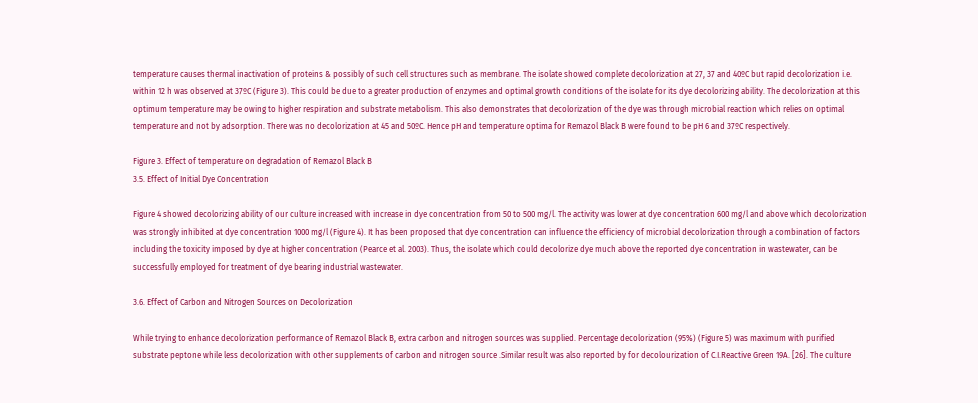temperature causes thermal inactivation of proteins & possibly of such cell structures such as membrane. The isolate showed complete decolorization at 27, 37 and 40ºC but rapid decolorization i.e. within 12 h was observed at 37ºC (Figure 3). This could be due to a greater production of enzymes and optimal growth conditions of the isolate for its dye decolorizing ability. The decolorization at this optimum temperature may be owing to higher respiration and substrate metabolism. This also demonstrates that decolorization of the dye was through microbial reaction which relies on optimal temperature and not by adsorption. There was no decolorization at 45 and 50ºC. Hence pH and temperature optima for Remazol Black B were found to be pH 6 and 37ºC respectively.

Figure 3. Effect of temperature on degradation of Remazol Black B
3.5. Effect of Initial Dye Concentration

Figure 4 showed decolorizing ability of our culture increased with increase in dye concentration from 50 to 500 mg/l. The activity was lower at dye concentration 600 mg/l and above which decolorization was strongly inhibited at dye concentration 1000 mg/l (Figure 4). It has been proposed that dye concentration can influence the efficiency of microbial decolorization through a combination of factors including the toxicity imposed by dye at higher concentration (Pearce et al. 2003). Thus, the isolate which could decolorize dye much above the reported dye concentration in wastewater, can be successfully employed for treatment of dye bearing industrial wastewater.

3.6. Effect of Carbon and Nitrogen Sources on Decolorization

While trying to enhance decolorization performance of Remazol Black B, extra carbon and nitrogen sources was supplied. Percentage decolorization (95%) (Figure 5) was maximum with purified substrate peptone while less decolorization with other supplements of carbon and nitrogen source .Similar result was also reported by for decolourization of C.I.Reactive Green 19A. [26]. The culture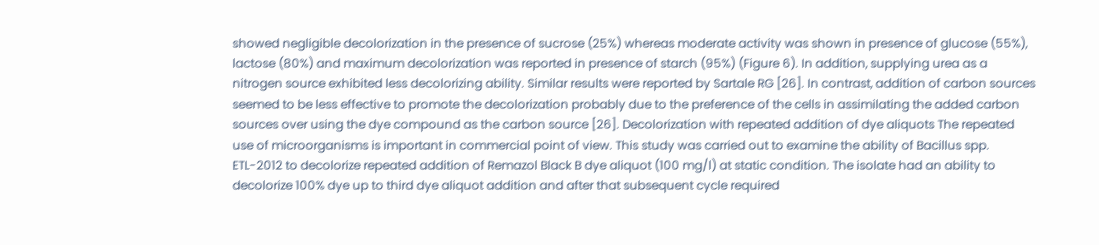showed negligible decolorization in the presence of sucrose (25%) whereas moderate activity was shown in presence of glucose (55%), lactose (80%) and maximum decolorization was reported in presence of starch (95%) (Figure 6). In addition, supplying urea as a nitrogen source exhibited less decolorizing ability. Similar results were reported by Sartale RG [26]. In contrast, addition of carbon sources seemed to be less effective to promote the decolorization probably due to the preference of the cells in assimilating the added carbon sources over using the dye compound as the carbon source [26]. Decolorization with repeated addition of dye aliquots The repeated use of microorganisms is important in commercial point of view. This study was carried out to examine the ability of Bacillus spp. ETL-2012 to decolorize repeated addition of Remazol Black B dye aliquot (100 mg/l) at static condition. The isolate had an ability to decolorize 100% dye up to third dye aliquot addition and after that subsequent cycle required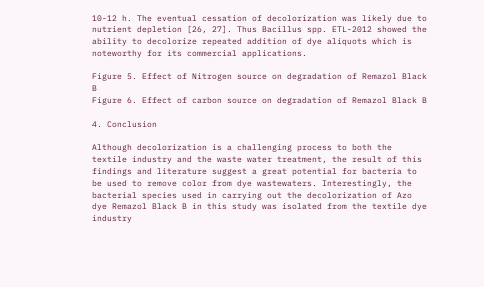10-12 h. The eventual cessation of decolorization was likely due to nutrient depletion [26, 27]. Thus Bacillus spp. ETL-2012 showed the ability to decolorize repeated addition of dye aliquots which is noteworthy for its commercial applications.

Figure 5. Effect of Nitrogen source on degradation of Remazol Black B
Figure 6. Effect of carbon source on degradation of Remazol Black B

4. Conclusion

Although decolorization is a challenging process to both the textile industry and the waste water treatment, the result of this findings and literature suggest a great potential for bacteria to be used to remove color from dye wastewaters. Interestingly, the bacterial species used in carrying out the decolorization of Azo dye Remazol Black B in this study was isolated from the textile dye industry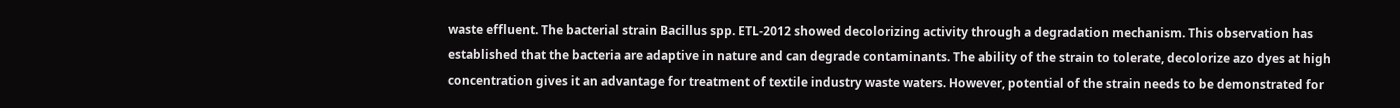waste effluent. The bacterial strain Bacillus spp. ETL-2012 showed decolorizing activity through a degradation mechanism. This observation has established that the bacteria are adaptive in nature and can degrade contaminants. The ability of the strain to tolerate, decolorize azo dyes at high concentration gives it an advantage for treatment of textile industry waste waters. However, potential of the strain needs to be demonstrated for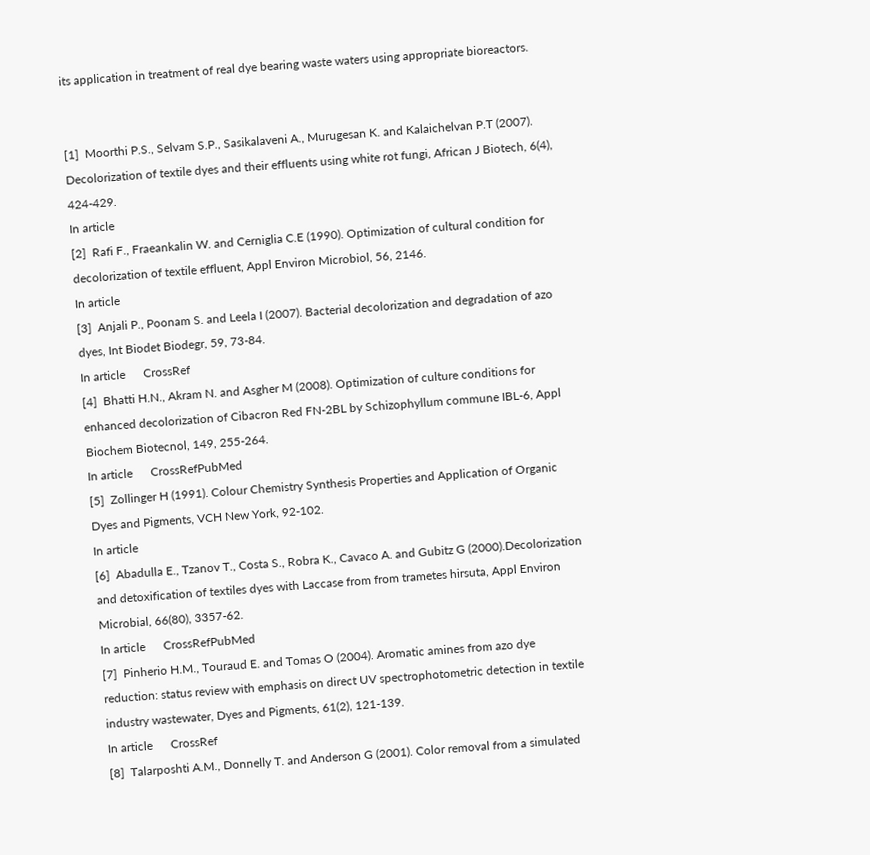its application in treatment of real dye bearing waste waters using appropriate bioreactors.


[1]  Moorthi P.S., Selvam S.P., Sasikalaveni A., Murugesan K. and Kalaichelvan P.T (2007). Decolorization of textile dyes and their effluents using white rot fungi, African J Biotech, 6(4), 424-429.
In article
[2]  Rafi F., Fraeankalin W. and Cerniglia C.E (1990). Optimization of cultural condition for decolorization of textile effluent, Appl Environ Microbiol, 56, 2146.
In article
[3]  Anjali P., Poonam S. and Leela I (2007). Bacterial decolorization and degradation of azo dyes, Int Biodet Biodegr, 59, 73-84.
In article      CrossRef
[4]  Bhatti H.N., Akram N. and Asgher M (2008). Optimization of culture conditions for enhanced decolorization of Cibacron Red FN-2BL by Schizophyllum commune IBL-6, Appl Biochem Biotecnol, 149, 255-264.
In article      CrossRefPubMed
[5]  Zollinger H (1991). Colour Chemistry Synthesis Properties and Application of Organic Dyes and Pigments, VCH New York, 92-102.
In article
[6]  Abadulla E., Tzanov T., Costa S., Robra K., Cavaco A. and Gubitz G (2000).Decolorization and detoxification of textiles dyes with Laccase from from trametes hirsuta, Appl Environ Microbial, 66(80), 3357-62.
In article      CrossRefPubMed
[7]  Pinherio H.M., Touraud E. and Tomas O (2004). Aromatic amines from azo dye reduction: status review with emphasis on direct UV spectrophotometric detection in textile industry wastewater, Dyes and Pigments, 61(2), 121-139.
In article      CrossRef
[8]  Talarposhti A.M., Donnelly T. and Anderson G (2001). Color removal from a simulated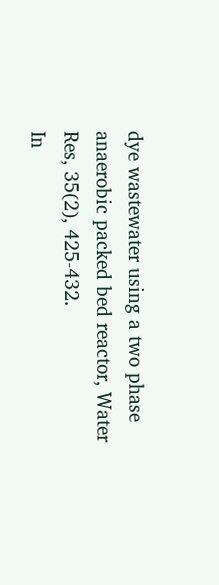dye wastewater using a two phase anaerobic packed bed reactor, Water Res, 35(2), 425-432.
In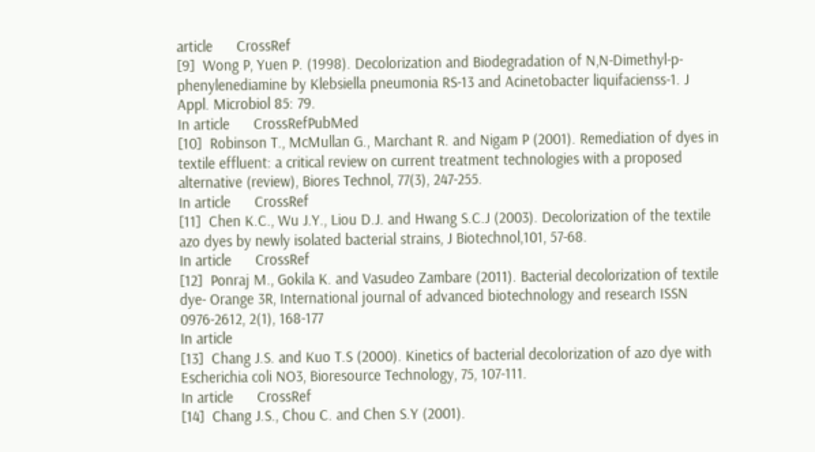article      CrossRef
[9]  Wong P, Yuen P. (1998). Decolorization and Biodegradation of N,N-Dimethyl-p-phenylenediamine by Klebsiella pneumonia RS-13 and Acinetobacter liquifacienss-1. J Appl. Microbiol 85: 79.
In article      CrossRefPubMed
[10]  Robinson T., McMullan G., Marchant R. and Nigam P (2001). Remediation of dyes in textile effluent: a critical review on current treatment technologies with a proposed alternative (review), Biores Technol, 77(3), 247-255.
In article      CrossRef
[11]  Chen K.C., Wu J.Y., Liou D.J. and Hwang S.C.J (2003). Decolorization of the textile azo dyes by newly isolated bacterial strains, J Biotechnol,101, 57-68.
In article      CrossRef
[12]  Ponraj M., Gokila K. and Vasudeo Zambare (2011). Bacterial decolorization of textile dye- Orange 3R, International journal of advanced biotechnology and research ISSN 0976-2612, 2(1), 168-177
In article
[13]  Chang J.S. and Kuo T.S (2000). Kinetics of bacterial decolorization of azo dye with Escherichia coli NO3, Bioresource Technology, 75, 107-111.
In article      CrossRef
[14]  Chang J.S., Chou C. and Chen S.Y (2001).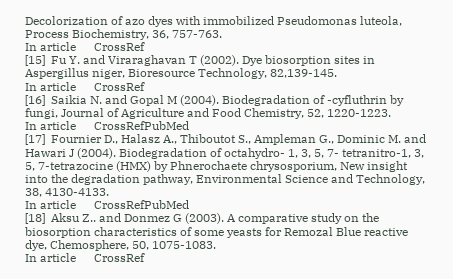Decolorization of azo dyes with immobilized Pseudomonas luteola, Process Biochemistry, 36, 757-763.
In article      CrossRef
[15]  Fu Y. and Viraraghavan T (2002). Dye biosorption sites in Aspergillus niger, Bioresource Technology, 82,139-145.
In article      CrossRef
[16]  Saikia N. and Gopal M (2004). Biodegradation of -cyfluthrin by fungi, Journal of Agriculture and Food Chemistry, 52, 1220-1223.
In article      CrossRefPubMed
[17]  Fournier D., Halasz A., Thiboutot S., Ampleman G., Dominic M. and Hawari J (2004). Biodegradation of octahydro- 1, 3, 5, 7- tetranitro-1, 3, 5, 7-tetrazocine (HMX) by Phnerochaete chrysosporium, New insight into the degradation pathway, Environmental Science and Technology, 38, 4130-4133.
In article      CrossRefPubMed
[18]  Aksu Z.. and Donmez G (2003). A comparative study on the biosorption characteristics of some yeasts for Remozal Blue reactive dye, Chemosphere, 50, 1075-1083.
In article      CrossRef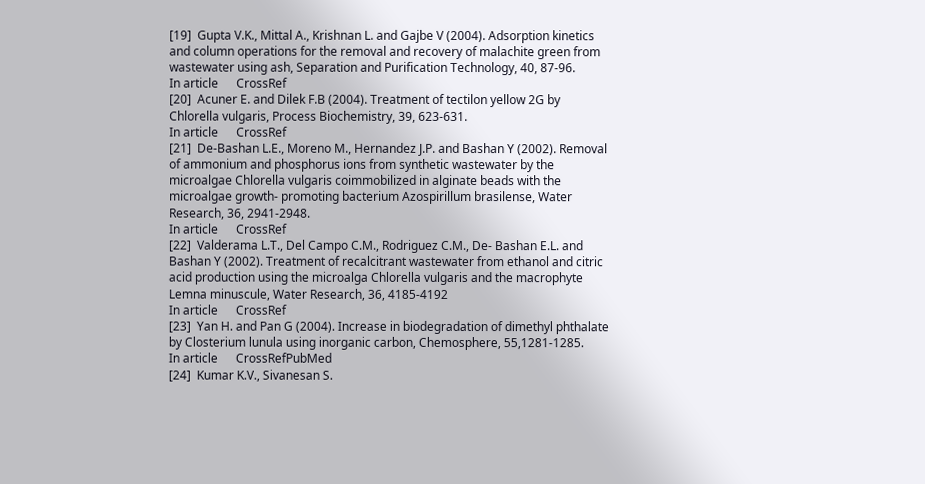[19]  Gupta V.K., Mittal A., Krishnan L. and Gajbe V (2004). Adsorption kinetics and column operations for the removal and recovery of malachite green from wastewater using ash, Separation and Purification Technology, 40, 87-96.
In article      CrossRef
[20]  Acuner E. and Dilek F.B (2004). Treatment of tectilon yellow 2G by Chlorella vulgaris, Process Biochemistry, 39, 623-631.
In article      CrossRef
[21]  De-Bashan L.E., Moreno M., Hernandez J.P. and Bashan Y (2002). Removal of ammonium and phosphorus ions from synthetic wastewater by the microalgae Chlorella vulgaris coimmobilized in alginate beads with the microalgae growth- promoting bacterium Azospirillum brasilense, Water Research, 36, 2941-2948.
In article      CrossRef
[22]  Valderama L.T., Del Campo C.M., Rodriguez C.M., De- Bashan E.L. and Bashan Y (2002). Treatment of recalcitrant wastewater from ethanol and citric acid production using the microalga Chlorella vulgaris and the macrophyte Lemna minuscule, Water Research, 36, 4185-4192
In article      CrossRef
[23]  Yan H. and Pan G (2004). Increase in biodegradation of dimethyl phthalate by Closterium lunula using inorganic carbon, Chemosphere, 55,1281-1285.
In article      CrossRefPubMed
[24]  Kumar K.V., Sivanesan S.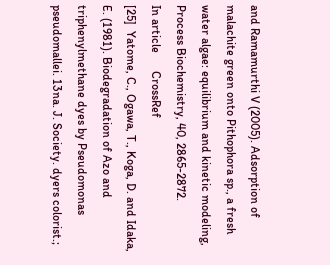and Ramamurthi V (2005). Adsorption of malachite green onto Pithophora sp., a fresh water algae: equilibrium and kinetic modeling, Process Biochemistry, 40, 2865-2872.
In article      CrossRef
[25]  Yatome, C., Ogawa, T., Koga, D. and Idaka, E. (1981). Biodegradation of Azo and triphenylmethane dyes by Pseudomonas pseudomallei. 13na. J. Society. dyers colorist.;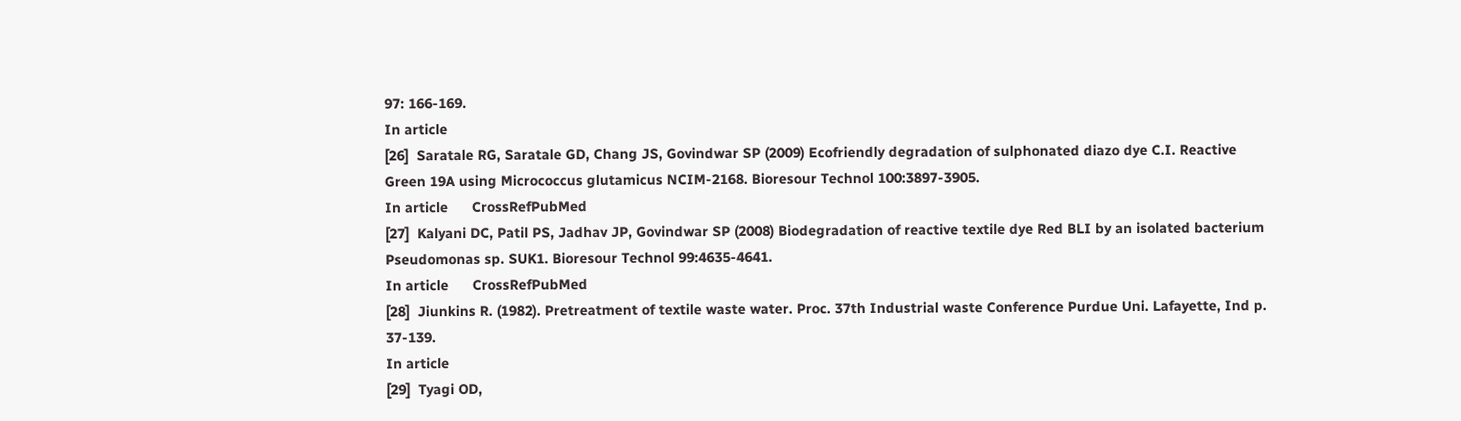97: 166-169.
In article
[26]  Saratale RG, Saratale GD, Chang JS, Govindwar SP (2009) Ecofriendly degradation of sulphonated diazo dye C.I. Reactive Green 19A using Micrococcus glutamicus NCIM-2168. Bioresour Technol 100:3897-3905.
In article      CrossRefPubMed
[27]  Kalyani DC, Patil PS, Jadhav JP, Govindwar SP (2008) Biodegradation of reactive textile dye Red BLI by an isolated bacterium Pseudomonas sp. SUK1. Bioresour Technol 99:4635-4641.
In article      CrossRefPubMed
[28]  Jiunkins R. (1982). Pretreatment of textile waste water. Proc. 37th Industrial waste Conference Purdue Uni. Lafayette, Ind p. 37-139.
In article
[29]  Tyagi OD,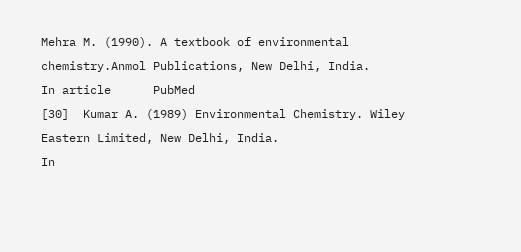Mehra M. (1990). A textbook of environmental chemistry.Anmol Publications, New Delhi, India.
In article      PubMed
[30]  Kumar A. (1989) Environmental Chemistry. Wiley Eastern Limited, New Delhi, India.
In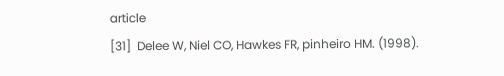article
[31]  Delee W, Niel CO, Hawkes FR, pinheiro HM. (1998).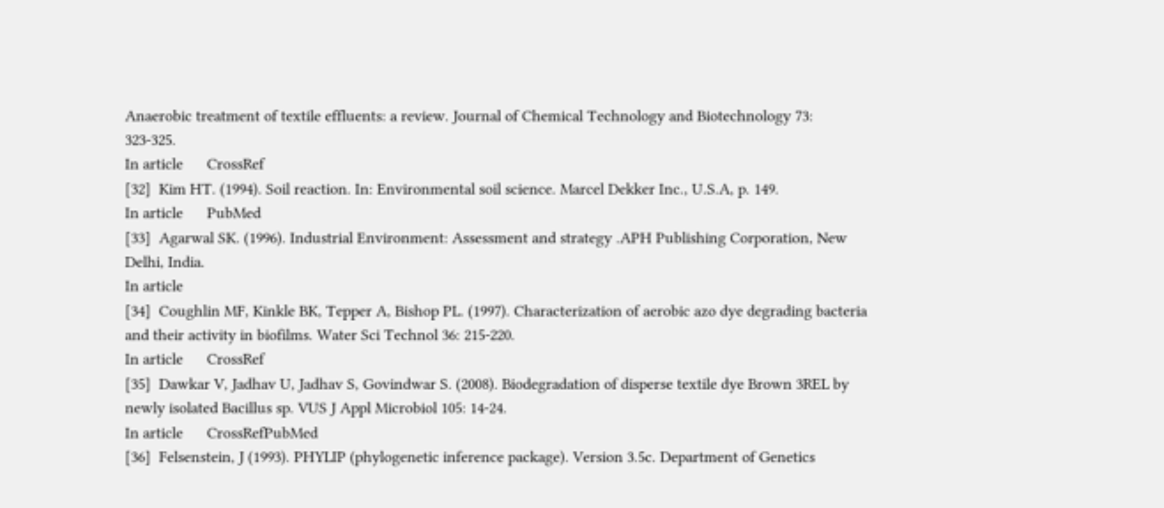Anaerobic treatment of textile effluents: a review. Journal of Chemical Technology and Biotechnology 73: 323-325.
In article      CrossRef
[32]  Kim HT. (1994). Soil reaction. In: Environmental soil science. Marcel Dekker Inc., U.S.A, p. 149.
In article      PubMed
[33]  Agarwal SK. (1996). Industrial Environment: Assessment and strategy .APH Publishing Corporation, New Delhi, India.
In article
[34]  Coughlin MF, Kinkle BK, Tepper A, Bishop PL. (1997). Characterization of aerobic azo dye degrading bacteria and their activity in biofilms. Water Sci Technol 36: 215-220.
In article      CrossRef
[35]  Dawkar V, Jadhav U, Jadhav S, Govindwar S. (2008). Biodegradation of disperse textile dye Brown 3REL by newly isolated Bacillus sp. VUS J Appl Microbiol 105: 14-24.
In article      CrossRefPubMed
[36]  Felsenstein, J (1993). PHYLIP (phylogenetic inference package). Version 3.5c. Department of Genetics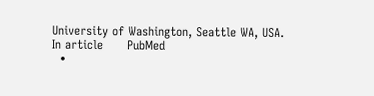University of Washington, Seattle WA, USA.
In article      PubMed
  •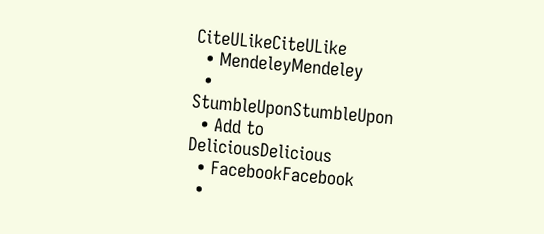CiteULikeCiteULike
  • MendeleyMendeley
  • StumbleUponStumbleUpon
  • Add to DeliciousDelicious
  • FacebookFacebook
  •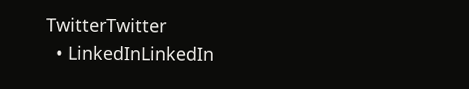TwitterTwitter
  • LinkedInLinkedIn